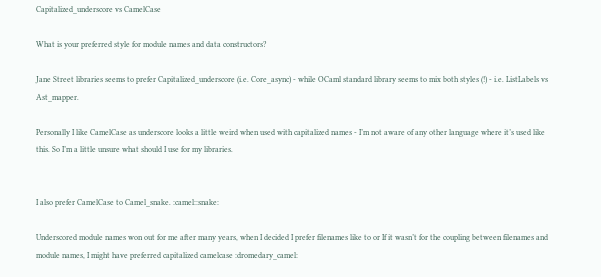Capitalized_underscore vs CamelCase

What is your preferred style for module names and data constructors?

Jane Street libraries seems to prefer Capitalized_underscore (i.e. Core_async) - while OCaml standard library seems to mix both styles (!) - i.e. ListLabels vs Ast_mapper.

Personally I like CamelCase as underscore looks a little weird when used with capitalized names - I’m not aware of any other language where it’s used like this. So I’m a little unsure what should I use for my libraries.


I also prefer CamelCase to Camel_snake. :camel::snake:

Underscored module names won out for me after many years, when I decided I prefer filenames like to or If it wasn’t for the coupling between filenames and module names, I might have preferred capitalized camelcase :dromedary_camel: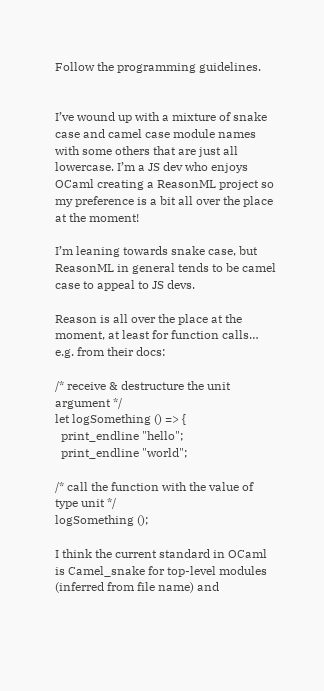Follow the programming guidelines.


I’ve wound up with a mixture of snake case and camel case module names with some others that are just all lowercase. I’m a JS dev who enjoys OCaml creating a ReasonML project so my preference is a bit all over the place at the moment!

I’m leaning towards snake case, but ReasonML in general tends to be camel case to appeal to JS devs.

Reason is all over the place at the moment, at least for function calls… e.g. from their docs:

/* receive & destructure the unit argument */
let logSomething () => {
  print_endline "hello";
  print_endline "world";

/* call the function with the value of type unit */
logSomething ();

I think the current standard in OCaml is Camel_snake for top-level modules (inferred from file name) and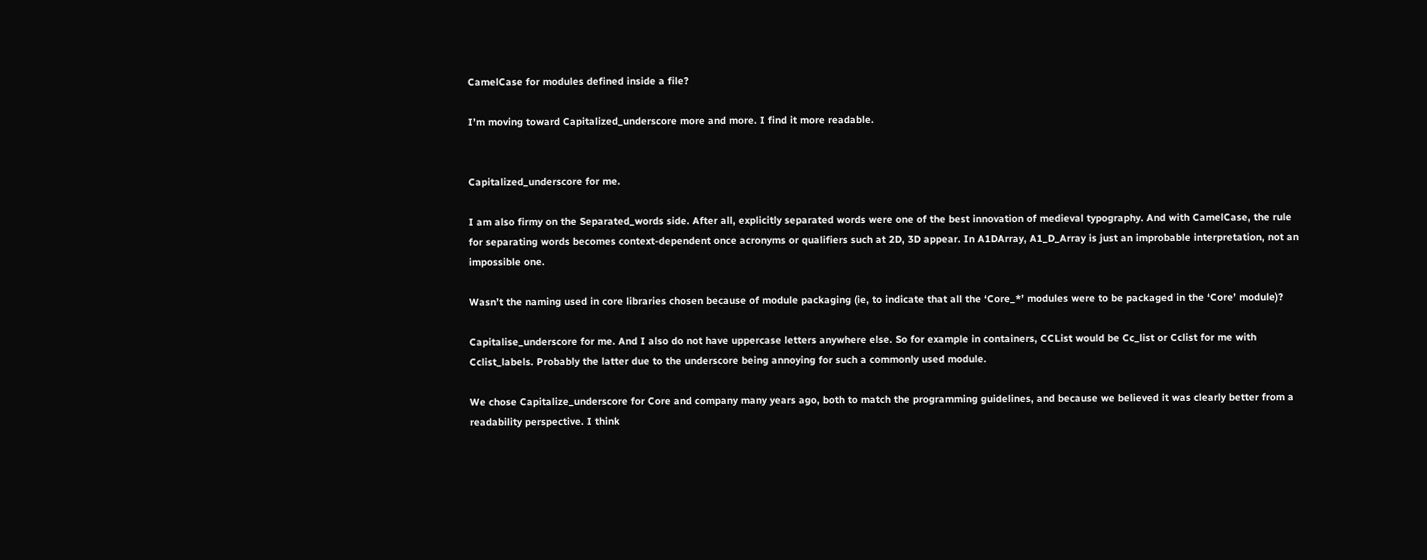CamelCase for modules defined inside a file?

I’m moving toward Capitalized_underscore more and more. I find it more readable.


Capitalized_underscore for me.

I am also firmy on the Separated_words side. After all, explicitly separated words were one of the best innovation of medieval typography. And with CamelCase, the rule for separating words becomes context-dependent once acronyms or qualifiers such at 2D, 3D appear. In A1DArray, A1_D_Array is just an improbable interpretation, not an impossible one.

Wasn’t the naming used in core libraries chosen because of module packaging (ie, to indicate that all the ‘Core_*’ modules were to be packaged in the ‘Core’ module)?

Capitalise_underscore for me. And I also do not have uppercase letters anywhere else. So for example in containers, CCList would be Cc_list or Cclist for me with Cclist_labels. Probably the latter due to the underscore being annoying for such a commonly used module.

We chose Capitalize_underscore for Core and company many years ago, both to match the programming guidelines, and because we believed it was clearly better from a readability perspective. I think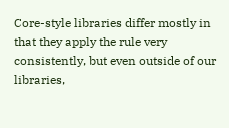Core-style libraries differ mostly in that they apply the rule very consistently, but even outside of our libraries,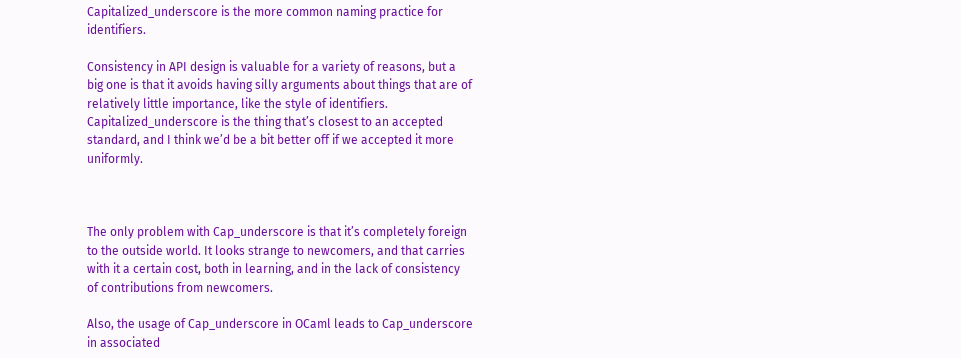Capitalized_underscore is the more common naming practice for identifiers.

Consistency in API design is valuable for a variety of reasons, but a big one is that it avoids having silly arguments about things that are of relatively little importance, like the style of identifiers. Capitalized_underscore is the thing that’s closest to an accepted standard, and I think we’d be a bit better off if we accepted it more uniformly.



The only problem with Cap_underscore is that it’s completely foreign to the outside world. It looks strange to newcomers, and that carries with it a certain cost, both in learning, and in the lack of consistency of contributions from newcomers.

Also, the usage of Cap_underscore in OCaml leads to Cap_underscore in associated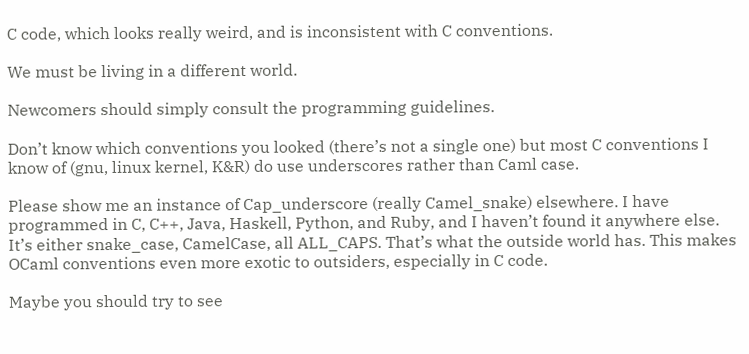C code, which looks really weird, and is inconsistent with C conventions.

We must be living in a different world.

Newcomers should simply consult the programming guidelines.

Don’t know which conventions you looked (there’s not a single one) but most C conventions I know of (gnu, linux kernel, K&R) do use underscores rather than Caml case.

Please show me an instance of Cap_underscore (really Camel_snake) elsewhere. I have programmed in C, C++, Java, Haskell, Python, and Ruby, and I haven’t found it anywhere else. It’s either snake_case, CamelCase, all ALL_CAPS. That’s what the outside world has. This makes OCaml conventions even more exotic to outsiders, especially in C code.

Maybe you should try to see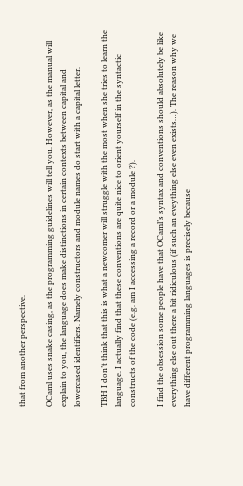that from another perspective.

OCaml uses snake casing, as the programming guidelines will tell you. However, as the manual will explain to you, the language does make distinctions in certain contexts between capital and lowercased identifiers. Namely constructors and module names do start with a capital letter.

TBH I don’t think that this is what a newcomer will struggle with the most when she tries to learn the language. I actually find that these conventions are quite nice to orient yourself in the syntactic constructs of the code (e.g. am I accessing a record or a module ?).

I find the obsession some people have that OCaml’s syntax and conventions should absolutely be like everything else out there a bit ridiculous (if such an eveything else even exists…). The reason why we have different programming languages is precisely because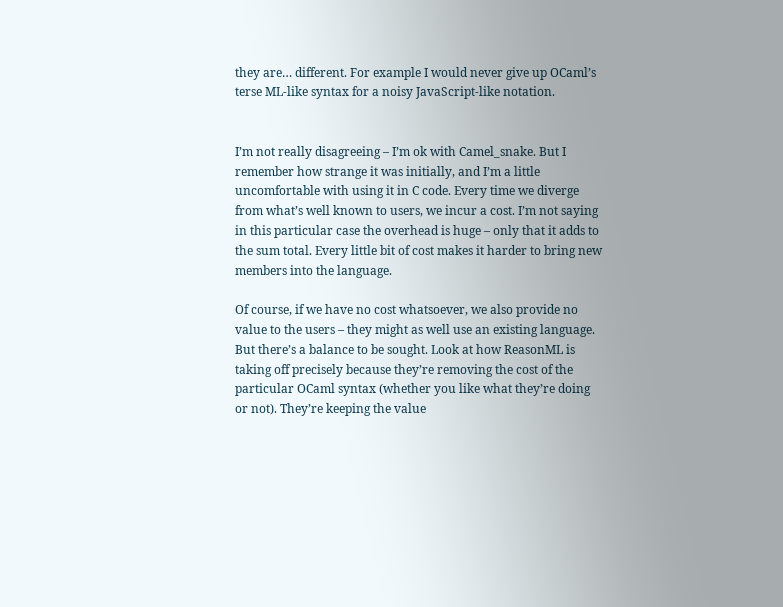they are… different. For example I would never give up OCaml’s terse ML-like syntax for a noisy JavaScript-like notation.


I’m not really disagreeing – I’m ok with Camel_snake. But I remember how strange it was initially, and I’m a little uncomfortable with using it in C code. Every time we diverge from what’s well known to users, we incur a cost. I’m not saying in this particular case the overhead is huge – only that it adds to the sum total. Every little bit of cost makes it harder to bring new members into the language.

Of course, if we have no cost whatsoever, we also provide no value to the users – they might as well use an existing language. But there’s a balance to be sought. Look at how ReasonML is taking off precisely because they’re removing the cost of the particular OCaml syntax (whether you like what they’re doing or not). They’re keeping the value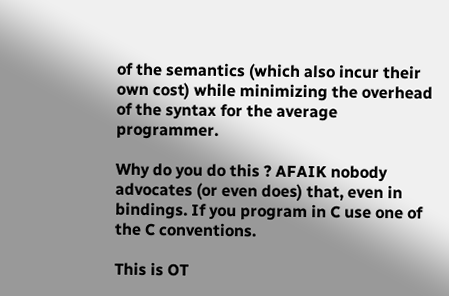of the semantics (which also incur their own cost) while minimizing the overhead of the syntax for the average programmer.

Why do you do this ? AFAIK nobody advocates (or even does) that, even in bindings. If you program in C use one of the C conventions.

This is OT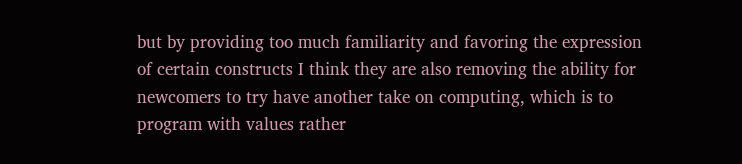but by providing too much familiarity and favoring the expression of certain constructs I think they are also removing the ability for newcomers to try have another take on computing, which is to program with values rather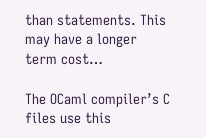than statements. This may have a longer term cost…

The OCaml compiler’s C files use this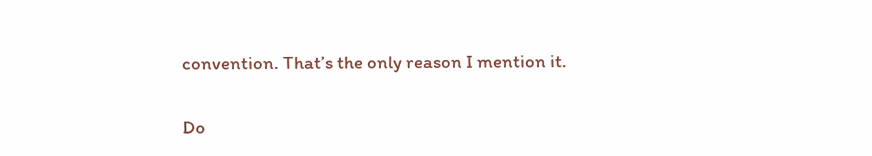convention. That’s the only reason I mention it.

Do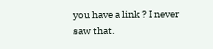you have a link ? I never saw that.